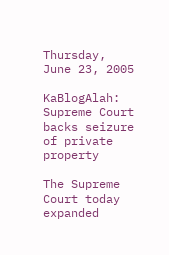Thursday, June 23, 2005

KaBlogAlah: Supreme Court backs seizure of private property

The Supreme Court today expanded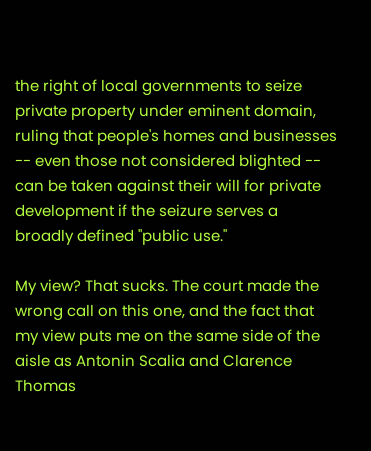the right of local governments to seize private property under eminent domain, ruling that people's homes and businesses -- even those not considered blighted -- can be taken against their will for private development if the seizure serves a broadly defined "public use."

My view? That sucks. The court made the wrong call on this one, and the fact that my view puts me on the same side of the aisle as Antonin Scalia and Clarence Thomas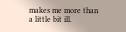makes me more than a little bit ill.